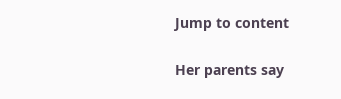Jump to content

Her parents say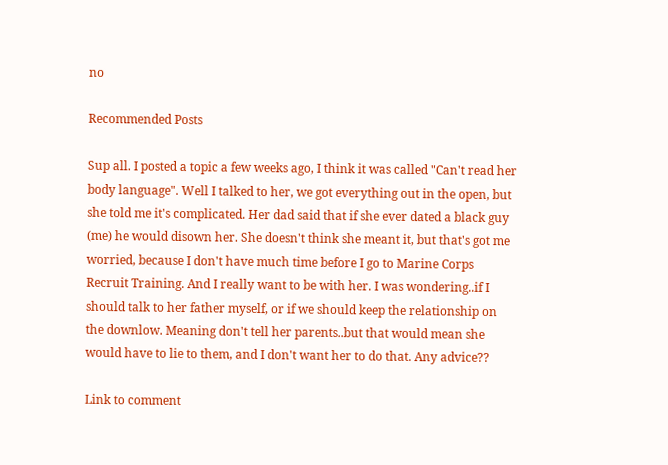no

Recommended Posts

Sup all. I posted a topic a few weeks ago, I think it was called "Can't read her body language". Well I talked to her, we got everything out in the open, but she told me it's complicated. Her dad said that if she ever dated a black guy (me) he would disown her. She doesn't think she meant it, but that's got me worried, because I don't have much time before I go to Marine Corps Recruit Training. And I really want to be with her. I was wondering..if I should talk to her father myself, or if we should keep the relationship on the downlow. Meaning don't tell her parents..but that would mean she would have to lie to them, and I don't want her to do that. Any advice??

Link to comment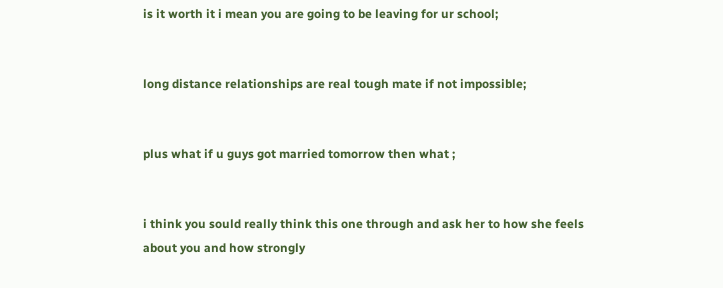is it worth it i mean you are going to be leaving for ur school;


long distance relationships are real tough mate if not impossible;


plus what if u guys got married tomorrow then what ;


i think you sould really think this one through and ask her to how she feels about you and how strongly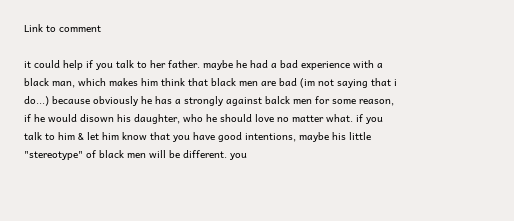Link to comment

it could help if you talk to her father. maybe he had a bad experience with a black man, which makes him think that black men are bad (im not saying that i do...) because obviously he has a strongly against balck men for some reason, if he would disown his daughter, who he should love no matter what. if you talk to him & let him know that you have good intentions, maybe his little "stereotype" of black men will be different. you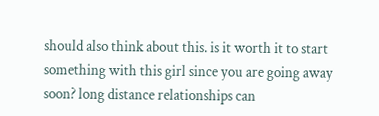should also think about this. is it worth it to start something with this girl since you are going away soon? long distance relationships can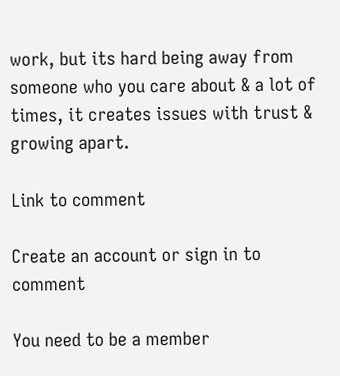work, but its hard being away from someone who you care about & a lot of times, it creates issues with trust & growing apart.

Link to comment

Create an account or sign in to comment

You need to be a member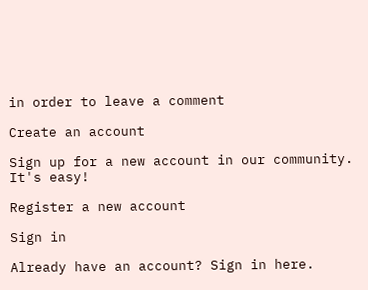in order to leave a comment

Create an account

Sign up for a new account in our community. It's easy!

Register a new account

Sign in

Already have an account? Sign in here.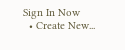Sign In Now
  • Create New...